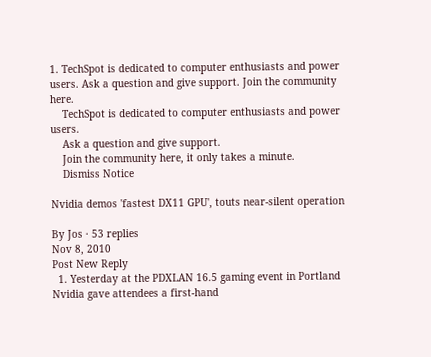1. TechSpot is dedicated to computer enthusiasts and power users. Ask a question and give support. Join the community here.
    TechSpot is dedicated to computer enthusiasts and power users.
    Ask a question and give support.
    Join the community here, it only takes a minute.
    Dismiss Notice

Nvidia demos 'fastest DX11 GPU', touts near-silent operation

By Jos · 53 replies
Nov 8, 2010
Post New Reply
  1. Yesterday at the PDXLAN 16.5 gaming event in Portland Nvidia gave attendees a first-hand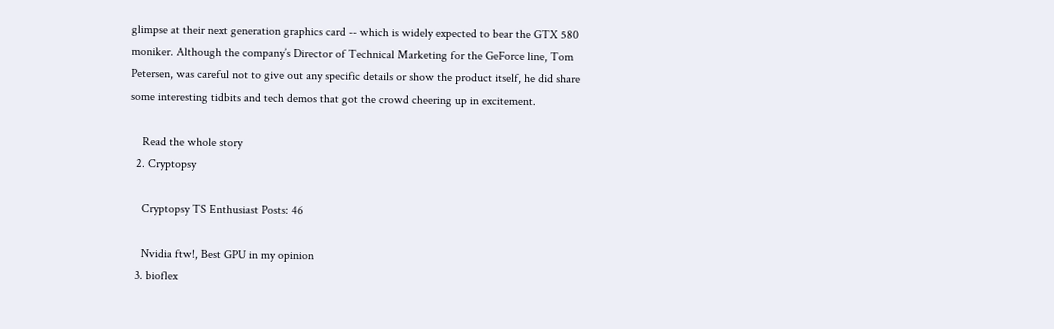glimpse at their next generation graphics card -- which is widely expected to bear the GTX 580 moniker. Although the company’s Director of Technical Marketing for the GeForce line, Tom Petersen, was careful not to give out any specific details or show the product itself, he did share some interesting tidbits and tech demos that got the crowd cheering up in excitement.

    Read the whole story
  2. Cryptopsy

    Cryptopsy TS Enthusiast Posts: 46

    Nvidia ftw!, Best GPU in my opinion
  3. bioflex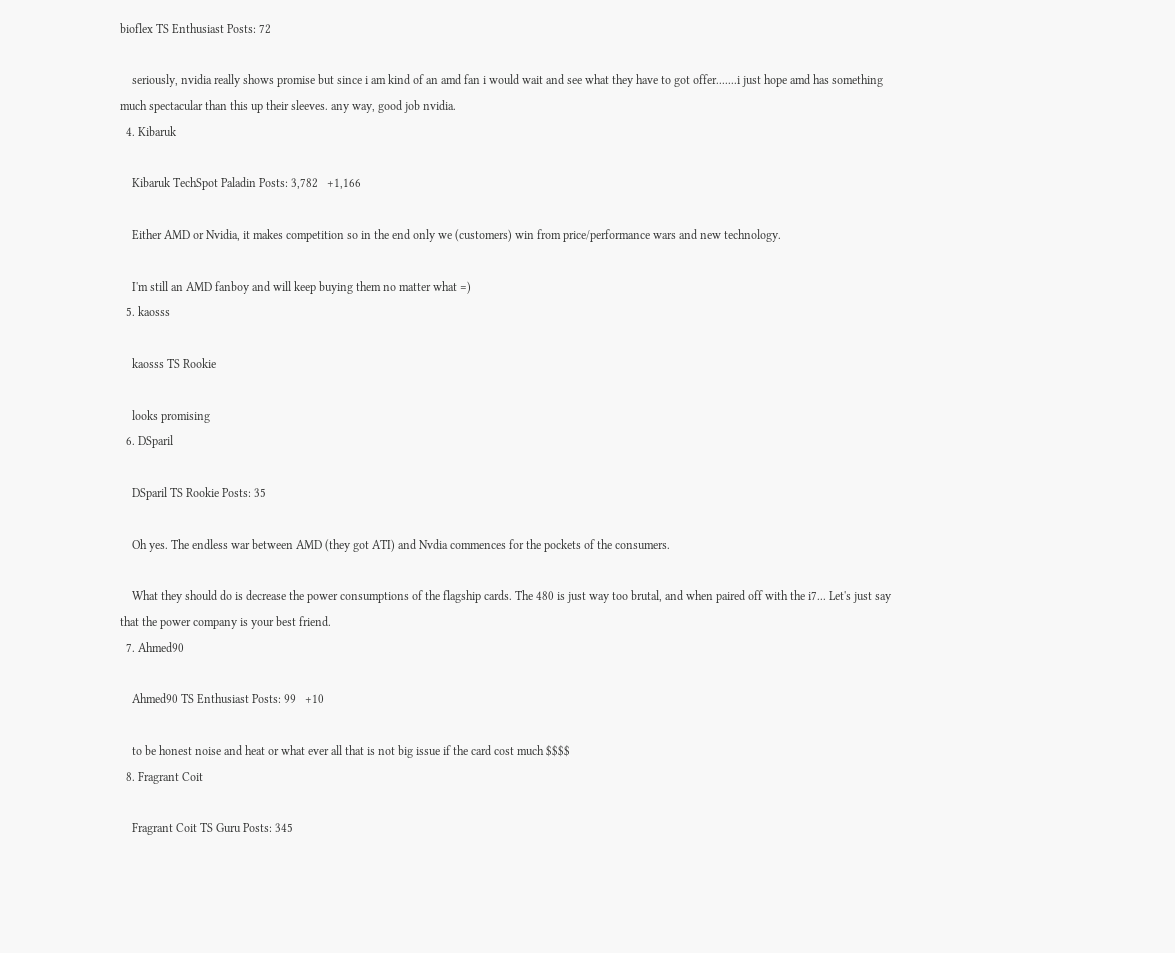bioflex TS Enthusiast Posts: 72

    seriously, nvidia really shows promise but since i am kind of an amd fan i would wait and see what they have to got offer.......i just hope amd has something much spectacular than this up their sleeves. any way, good job nvidia.
  4. Kibaruk

    Kibaruk TechSpot Paladin Posts: 3,782   +1,166

    Either AMD or Nvidia, it makes competition so in the end only we (customers) win from price/performance wars and new technology.

    I'm still an AMD fanboy and will keep buying them no matter what =)
  5. kaosss

    kaosss TS Rookie

    looks promising
  6. DSparil

    DSparil TS Rookie Posts: 35

    Oh yes. The endless war between AMD (they got ATI) and Nvdia commences for the pockets of the consumers.

    What they should do is decrease the power consumptions of the flagship cards. The 480 is just way too brutal, and when paired off with the i7... Let's just say that the power company is your best friend.
  7. Ahmed90

    Ahmed90 TS Enthusiast Posts: 99   +10

    to be honest noise and heat or what ever all that is not big issue if the card cost much $$$$
  8. Fragrant Coit

    Fragrant Coit TS Guru Posts: 345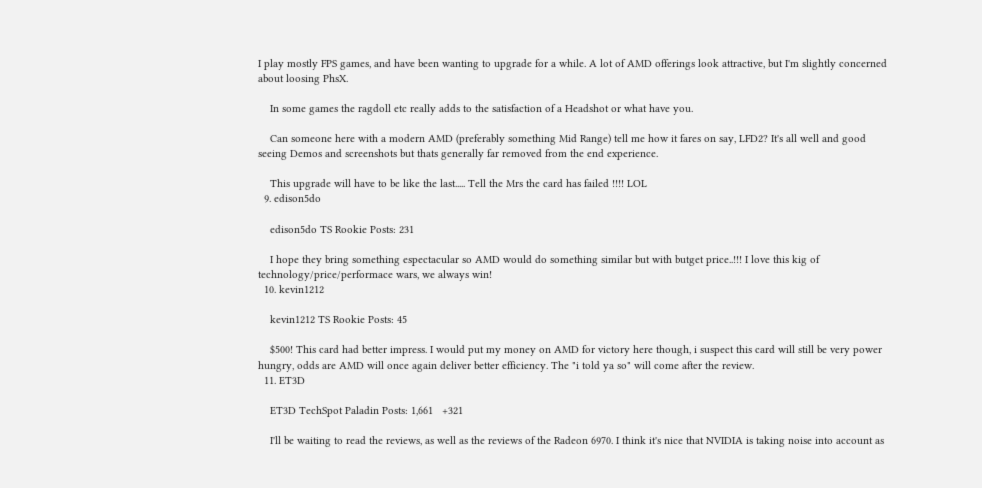I play mostly FPS games, and have been wanting to upgrade for a while. A lot of AMD offerings look attractive, but I'm slightly concerned about loosing PhsX.

    In some games the ragdoll etc really adds to the satisfaction of a Headshot or what have you.

    Can someone here with a modern AMD (preferably something Mid Range) tell me how it fares on say, LFD2? It's all well and good seeing Demos and screenshots but thats generally far removed from the end experience.

    This upgrade will have to be like the last..... Tell the Mrs the card has failed !!!! LOL
  9. edison5do

    edison5do TS Rookie Posts: 231

    I hope they bring something espectacular so AMD would do something similar but with butget price..!!! I love this kig of technology/price/performace wars, we always win!
  10. kevin1212

    kevin1212 TS Rookie Posts: 45

    $500! This card had better impress. I would put my money on AMD for victory here though, i suspect this card will still be very power hungry, odds are AMD will once again deliver better efficiency. The "i told ya so" will come after the review.
  11. ET3D

    ET3D TechSpot Paladin Posts: 1,661   +321

    I'll be waiting to read the reviews, as well as the reviews of the Radeon 6970. I think it's nice that NVIDIA is taking noise into account as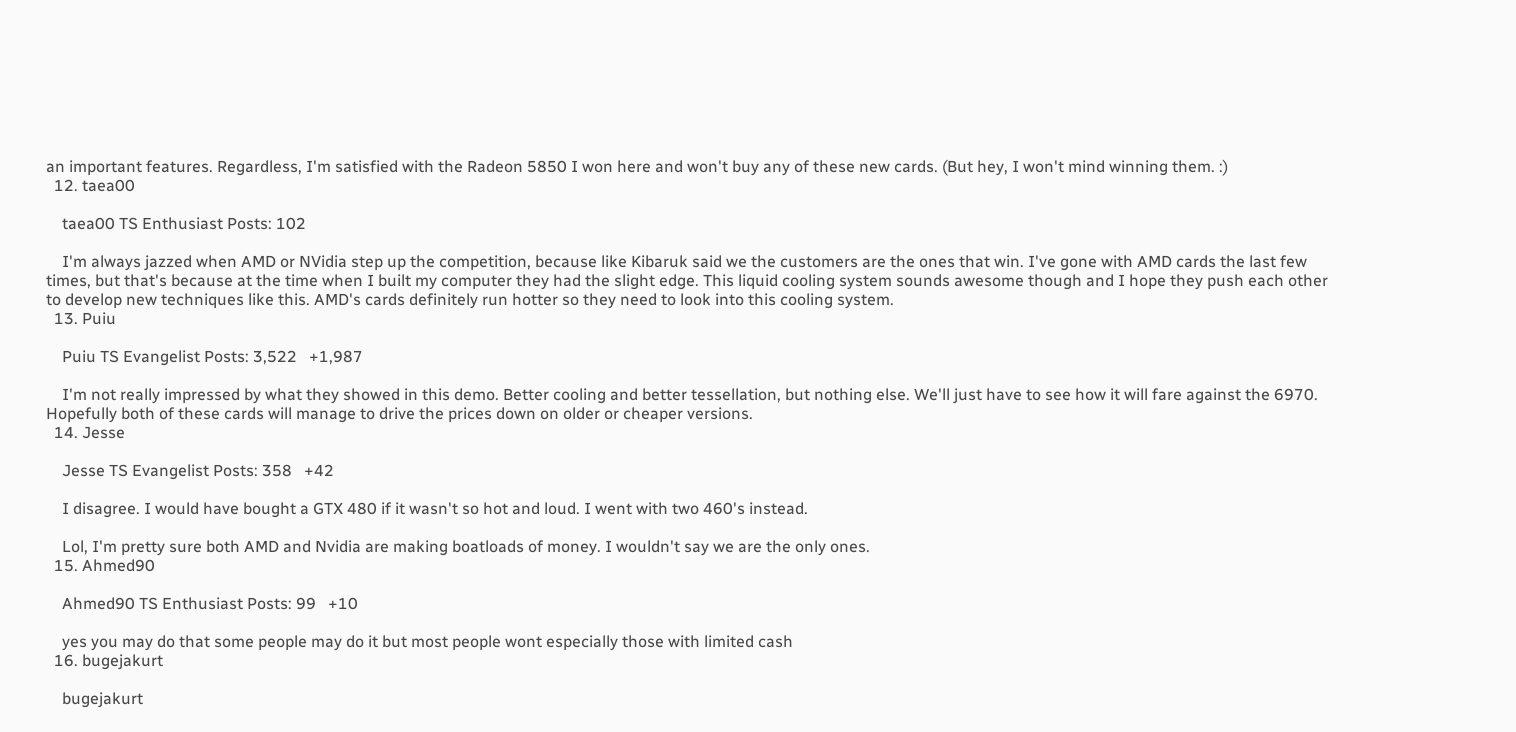an important features. Regardless, I'm satisfied with the Radeon 5850 I won here and won't buy any of these new cards. (But hey, I won't mind winning them. :)
  12. taea00

    taea00 TS Enthusiast Posts: 102

    I'm always jazzed when AMD or NVidia step up the competition, because like Kibaruk said we the customers are the ones that win. I've gone with AMD cards the last few times, but that's because at the time when I built my computer they had the slight edge. This liquid cooling system sounds awesome though and I hope they push each other to develop new techniques like this. AMD's cards definitely run hotter so they need to look into this cooling system.
  13. Puiu

    Puiu TS Evangelist Posts: 3,522   +1,987

    I'm not really impressed by what they showed in this demo. Better cooling and better tessellation, but nothing else. We'll just have to see how it will fare against the 6970. Hopefully both of these cards will manage to drive the prices down on older or cheaper versions.
  14. Jesse

    Jesse TS Evangelist Posts: 358   +42

    I disagree. I would have bought a GTX 480 if it wasn't so hot and loud. I went with two 460's instead.

    Lol, I'm pretty sure both AMD and Nvidia are making boatloads of money. I wouldn't say we are the only ones.
  15. Ahmed90

    Ahmed90 TS Enthusiast Posts: 99   +10

    yes you may do that some people may do it but most people wont especially those with limited cash
  16. bugejakurt

    bugejakurt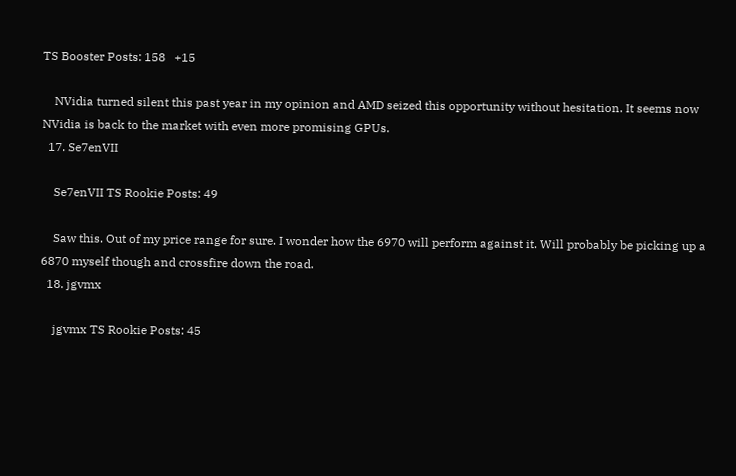TS Booster Posts: 158   +15

    NVidia turned silent this past year in my opinion and AMD seized this opportunity without hesitation. It seems now NVidia is back to the market with even more promising GPUs.
  17. Se7enVII

    Se7enVII TS Rookie Posts: 49

    Saw this. Out of my price range for sure. I wonder how the 6970 will perform against it. Will probably be picking up a 6870 myself though and crossfire down the road.
  18. jgvmx

    jgvmx TS Rookie Posts: 45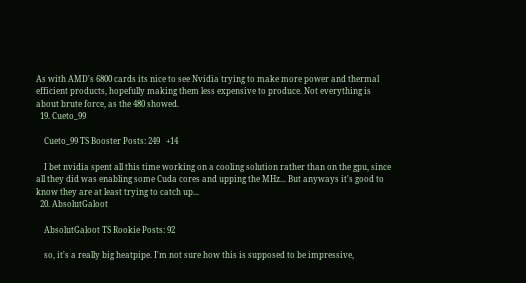As with AMD's 6800 cards its nice to see Nvidia trying to make more power and thermal efficient products, hopefully making them less expensive to produce. Not everything is about brute force, as the 480 showed.
  19. Cueto_99

    Cueto_99 TS Booster Posts: 249   +14

    I bet nvidia spent all this time working on a cooling solution rather than on the gpu, since all they did was enabling some Cuda cores and upping the MHz... But anyways it's good to know they are at least trying to catch up...
  20. AbsolutGaloot

    AbsolutGaloot TS Rookie Posts: 92

    so, it's a really big heatpipe. I'm not sure how this is supposed to be impressive,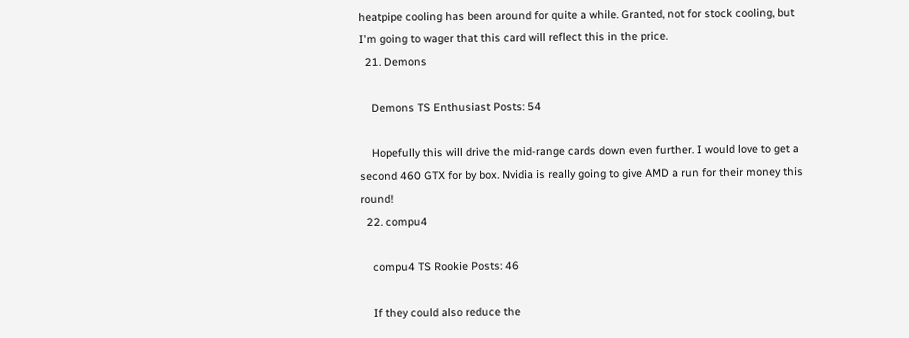heatpipe cooling has been around for quite a while. Granted, not for stock cooling, but I'm going to wager that this card will reflect this in the price.
  21. Demons

    Demons TS Enthusiast Posts: 54

    Hopefully this will drive the mid-range cards down even further. I would love to get a second 460 GTX for by box. Nvidia is really going to give AMD a run for their money this round!
  22. compu4

    compu4 TS Rookie Posts: 46

    If they could also reduce the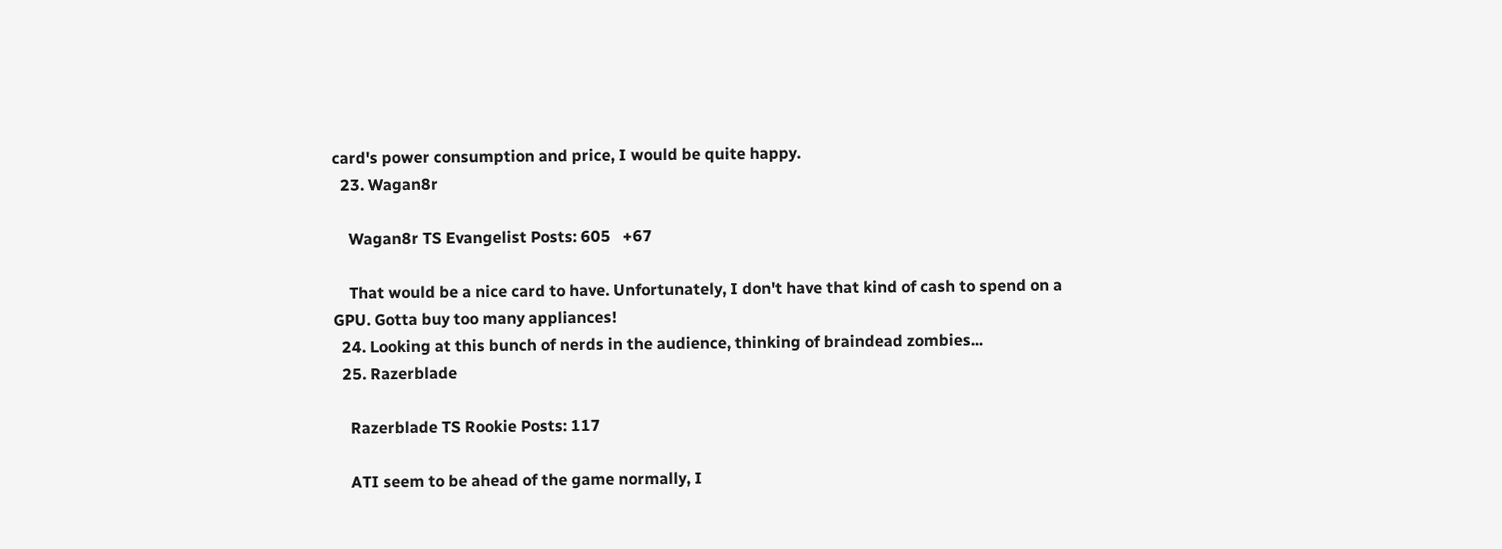card's power consumption and price, I would be quite happy.
  23. Wagan8r

    Wagan8r TS Evangelist Posts: 605   +67

    That would be a nice card to have. Unfortunately, I don't have that kind of cash to spend on a GPU. Gotta buy too many appliances!
  24. Looking at this bunch of nerds in the audience, thinking of braindead zombies...
  25. Razerblade

    Razerblade TS Rookie Posts: 117

    ATI seem to be ahead of the game normally, I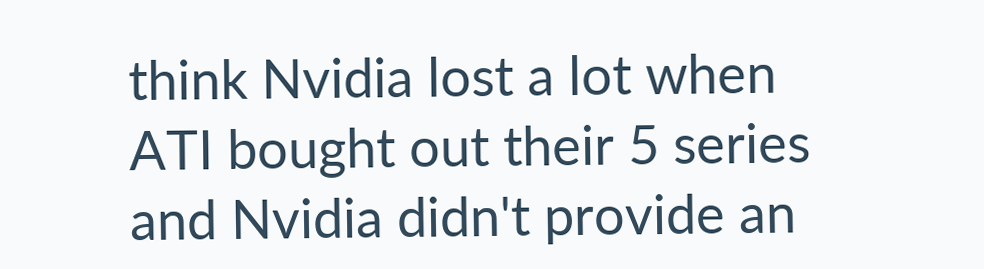think Nvidia lost a lot when ATI bought out their 5 series and Nvidia didn't provide an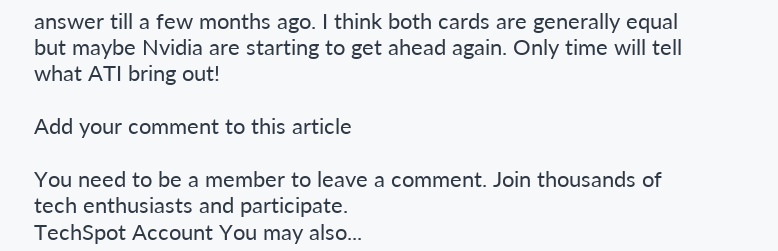answer till a few months ago. I think both cards are generally equal but maybe Nvidia are starting to get ahead again. Only time will tell what ATI bring out!

Add your comment to this article

You need to be a member to leave a comment. Join thousands of tech enthusiasts and participate.
TechSpot Account You may also...